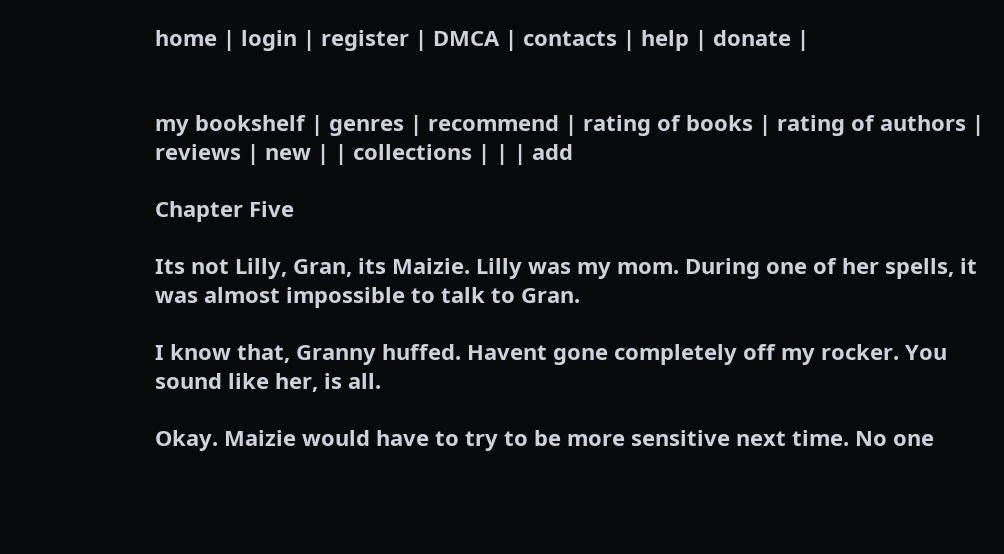home | login | register | DMCA | contacts | help | donate |


my bookshelf | genres | recommend | rating of books | rating of authors | reviews | new | | collections | | | add

Chapter Five

Its not Lilly, Gran, its Maizie. Lilly was my mom. During one of her spells, it was almost impossible to talk to Gran.

I know that, Granny huffed. Havent gone completely off my rocker. You sound like her, is all.

Okay. Maizie would have to try to be more sensitive next time. No one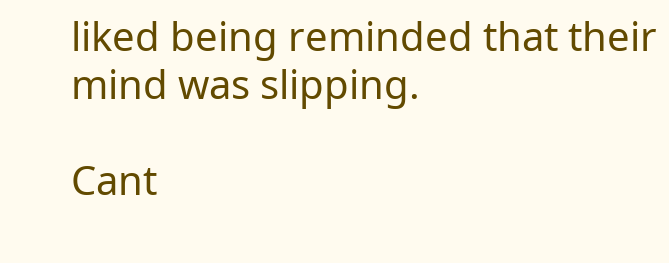liked being reminded that their mind was slipping.

Cant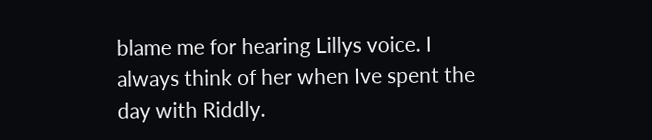blame me for hearing Lillys voice. I always think of her when Ive spent the day with Riddly.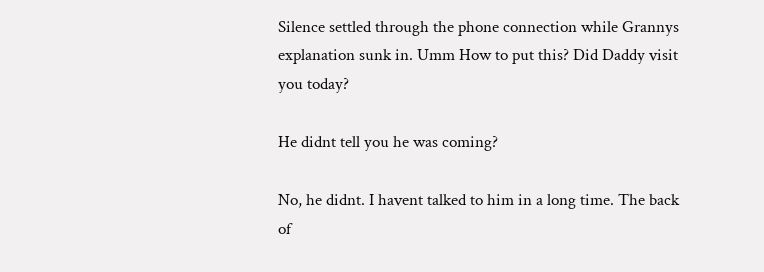Silence settled through the phone connection while Grannys explanation sunk in. Umm How to put this? Did Daddy visit you today?

He didnt tell you he was coming?

No, he didnt. I havent talked to him in a long time. The back of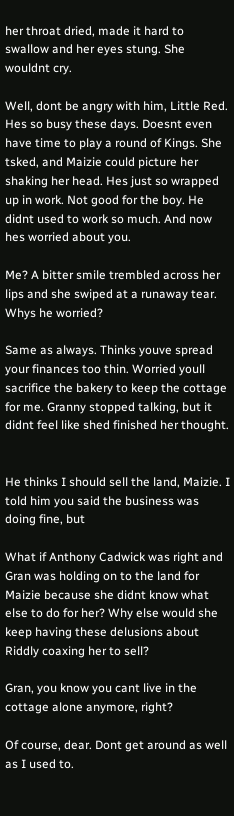her throat dried, made it hard to swallow and her eyes stung. She wouldnt cry.

Well, dont be angry with him, Little Red. Hes so busy these days. Doesnt even have time to play a round of Kings. She tsked, and Maizie could picture her shaking her head. Hes just so wrapped up in work. Not good for the boy. He didnt used to work so much. And now hes worried about you.

Me? A bitter smile trembled across her lips and she swiped at a runaway tear. Whys he worried?

Same as always. Thinks youve spread your finances too thin. Worried youll sacrifice the bakery to keep the cottage for me. Granny stopped talking, but it didnt feel like shed finished her thought.


He thinks I should sell the land, Maizie. I told him you said the business was doing fine, but

What if Anthony Cadwick was right and Gran was holding on to the land for Maizie because she didnt know what else to do for her? Why else would she keep having these delusions about Riddly coaxing her to sell?

Gran, you know you cant live in the cottage alone anymore, right?

Of course, dear. Dont get around as well as I used to.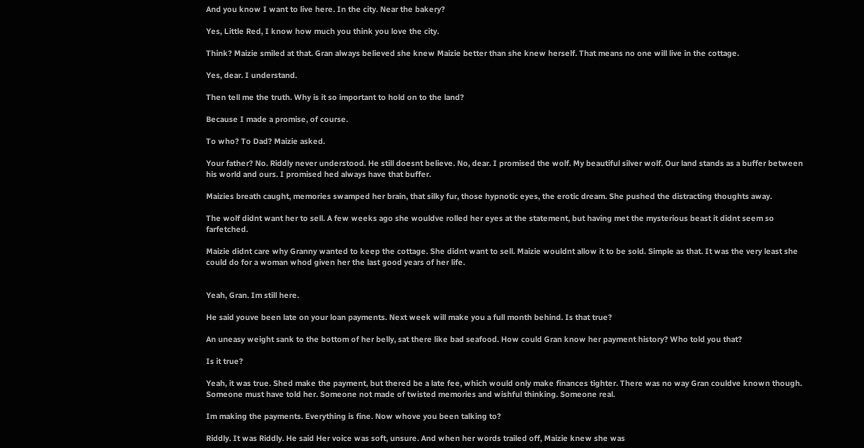And you know I want to live here. In the city. Near the bakery?

Yes, Little Red, I know how much you think you love the city.

Think? Maizie smiled at that. Gran always believed she knew Maizie better than she knew herself. That means no one will live in the cottage.

Yes, dear. I understand.

Then tell me the truth. Why is it so important to hold on to the land?

Because I made a promise, of course.

To who? To Dad? Maizie asked.

Your father? No. Riddly never understood. He still doesnt believe. No, dear. I promised the wolf. My beautiful silver wolf. Our land stands as a buffer between his world and ours. I promised hed always have that buffer.

Maizies breath caught, memories swamped her brain, that silky fur, those hypnotic eyes, the erotic dream. She pushed the distracting thoughts away.

The wolf didnt want her to sell. A few weeks ago she wouldve rolled her eyes at the statement, but having met the mysterious beast it didnt seem so farfetched.

Maizie didnt care why Granny wanted to keep the cottage. She didnt want to sell. Maizie wouldnt allow it to be sold. Simple as that. It was the very least she could do for a woman whod given her the last good years of her life.


Yeah, Gran. Im still here.

He said youve been late on your loan payments. Next week will make you a full month behind. Is that true?

An uneasy weight sank to the bottom of her belly, sat there like bad seafood. How could Gran know her payment history? Who told you that?

Is it true?

Yeah, it was true. Shed make the payment, but thered be a late fee, which would only make finances tighter. There was no way Gran couldve known though. Someone must have told her. Someone not made of twisted memories and wishful thinking. Someone real.

Im making the payments. Everything is fine. Now whove you been talking to?

Riddly. It was Riddly. He said Her voice was soft, unsure. And when her words trailed off, Maizie knew she was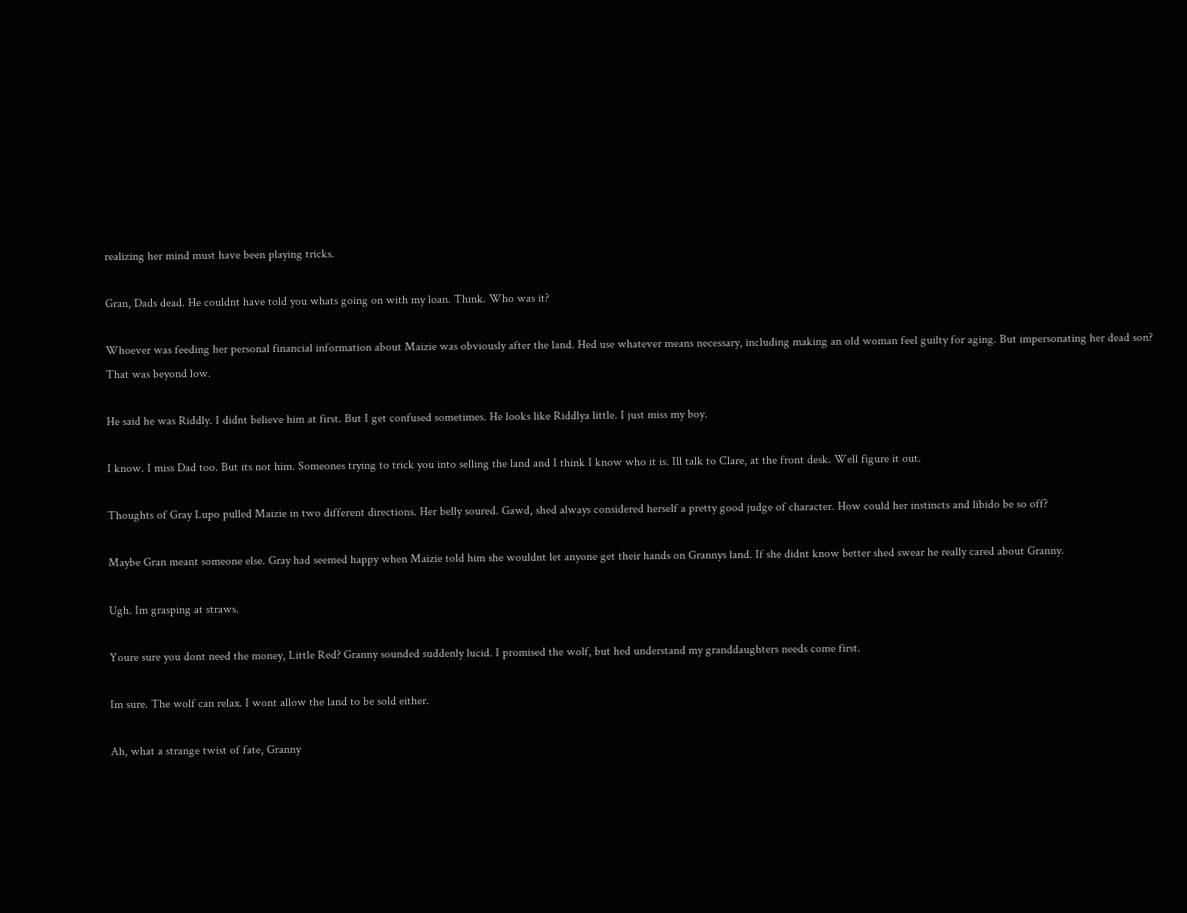realizing her mind must have been playing tricks.

Gran, Dads dead. He couldnt have told you whats going on with my loan. Think. Who was it?

Whoever was feeding her personal financial information about Maizie was obviously after the land. Hed use whatever means necessary, including making an old woman feel guilty for aging. But impersonating her dead son? That was beyond low.

He said he was Riddly. I didnt believe him at first. But I get confused sometimes. He looks like Riddlya little. I just miss my boy.

I know. I miss Dad too. But its not him. Someones trying to trick you into selling the land and I think I know who it is. Ill talk to Clare, at the front desk. Well figure it out.

Thoughts of Gray Lupo pulled Maizie in two different directions. Her belly soured. Gawd, shed always considered herself a pretty good judge of character. How could her instincts and libido be so off?

Maybe Gran meant someone else. Gray had seemed happy when Maizie told him she wouldnt let anyone get their hands on Grannys land. If she didnt know better shed swear he really cared about Granny.

Ugh. Im grasping at straws.

Youre sure you dont need the money, Little Red? Granny sounded suddenly lucid. I promised the wolf, but hed understand my granddaughters needs come first.

Im sure. The wolf can relax. I wont allow the land to be sold either.

Ah, what a strange twist of fate, Granny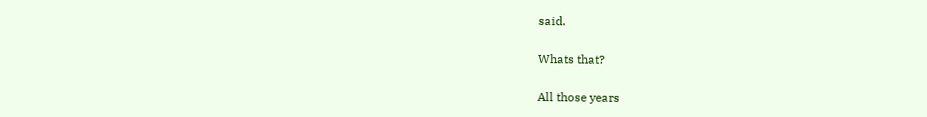said.

Whats that?

All those years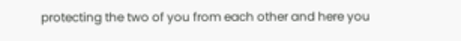protecting the two of you from each other and here you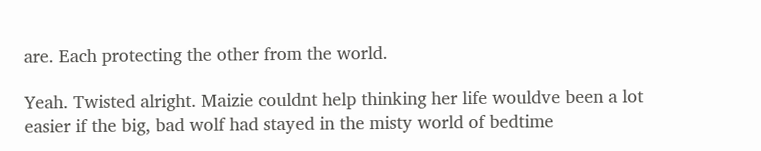are. Each protecting the other from the world.

Yeah. Twisted alright. Maizie couldnt help thinking her life wouldve been a lot easier if the big, bad wolf had stayed in the misty world of bedtime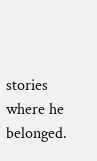stories where he belonged.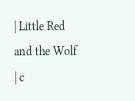| Little Red and the Wolf | c